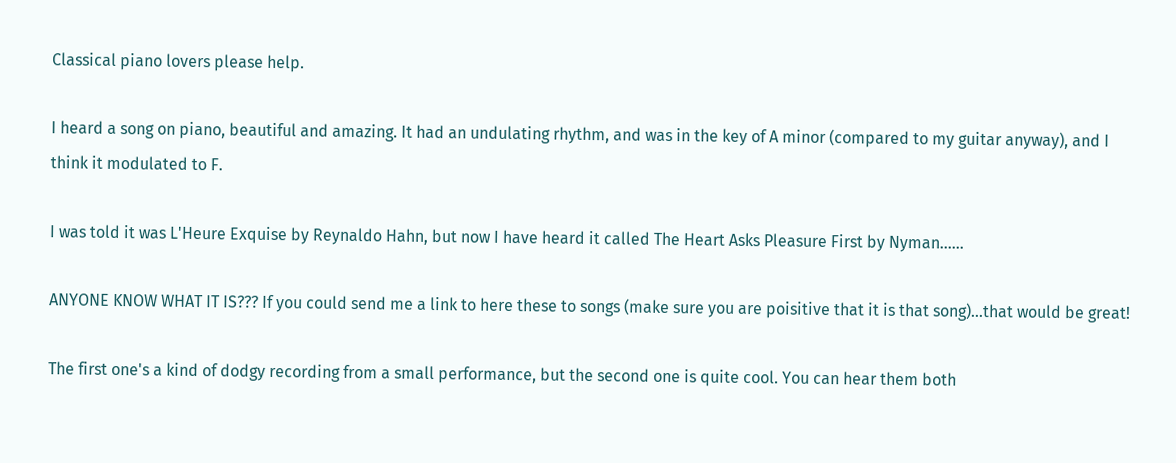Classical piano lovers please help.

I heard a song on piano, beautiful and amazing. It had an undulating rhythm, and was in the key of A minor (compared to my guitar anyway), and I think it modulated to F.

I was told it was L'Heure Exquise by Reynaldo Hahn, but now I have heard it called The Heart Asks Pleasure First by Nyman......

ANYONE KNOW WHAT IT IS??? If you could send me a link to here these to songs (make sure you are poisitive that it is that song)...that would be great!

The first one's a kind of dodgy recording from a small performance, but the second one is quite cool. You can hear them both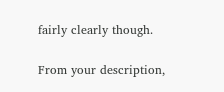fairly clearly though.

From your description,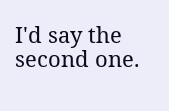I'd say the second one.